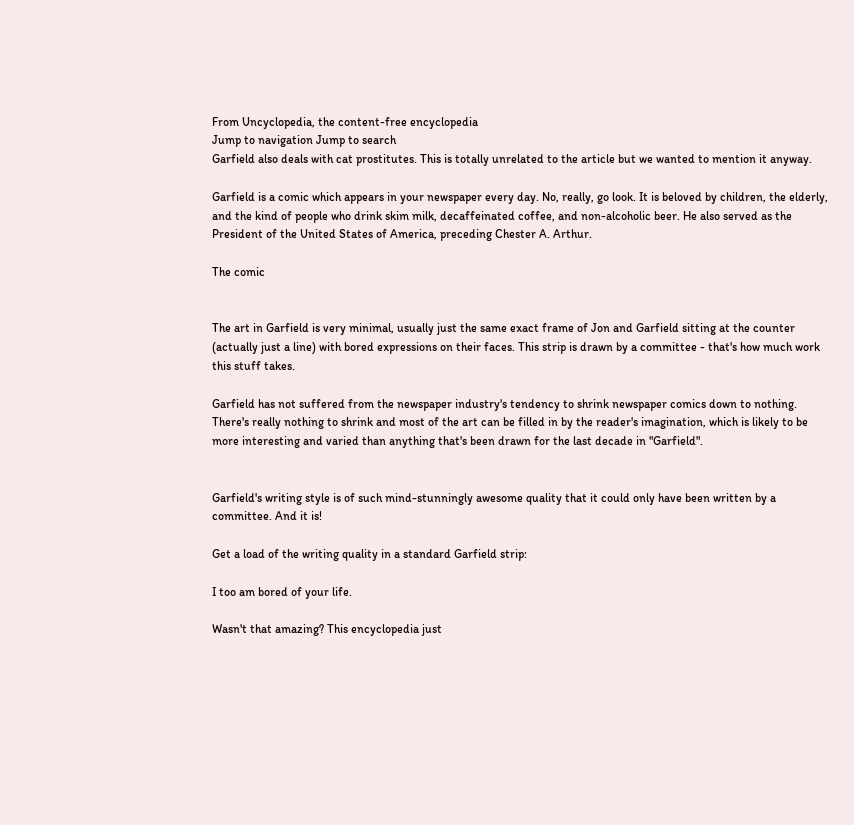From Uncyclopedia, the content-free encyclopedia
Jump to navigation Jump to search
Garfield also deals with cat prostitutes. This is totally unrelated to the article but we wanted to mention it anyway.

Garfield is a comic which appears in your newspaper every day. No, really, go look. It is beloved by children, the elderly, and the kind of people who drink skim milk, decaffeinated coffee, and non-alcoholic beer. He also served as the President of the United States of America, preceding Chester A. Arthur.

The comic


The art in Garfield is very minimal, usually just the same exact frame of Jon and Garfield sitting at the counter (actually just a line) with bored expressions on their faces. This strip is drawn by a committee - that's how much work this stuff takes.

Garfield has not suffered from the newspaper industry's tendency to shrink newspaper comics down to nothing. There's really nothing to shrink and most of the art can be filled in by the reader's imagination, which is likely to be more interesting and varied than anything that's been drawn for the last decade in "Garfield".


Garfield's writing style is of such mind-stunningly awesome quality that it could only have been written by a committee. And it is!

Get a load of the writing quality in a standard Garfield strip:

I too am bored of your life.

Wasn't that amazing? This encyclopedia just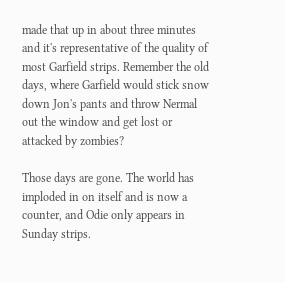made that up in about three minutes and it's representative of the quality of most Garfield strips. Remember the old days, where Garfield would stick snow down Jon's pants and throw Nermal out the window and get lost or attacked by zombies?

Those days are gone. The world has imploded in on itself and is now a counter, and Odie only appears in Sunday strips.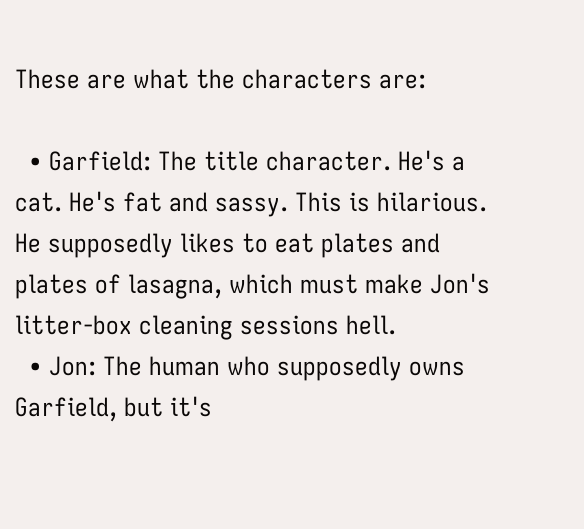These are what the characters are:

  • Garfield: The title character. He's a cat. He's fat and sassy. This is hilarious. He supposedly likes to eat plates and plates of lasagna, which must make Jon's litter-box cleaning sessions hell.
  • Jon: The human who supposedly owns Garfield, but it's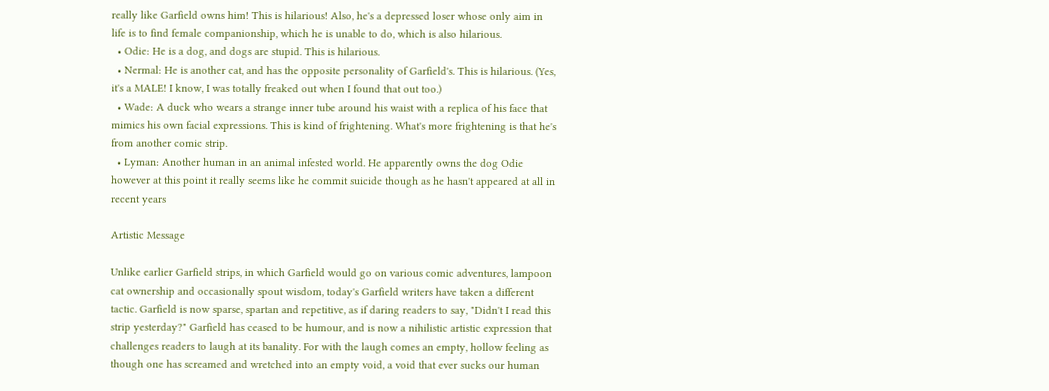really like Garfield owns him! This is hilarious! Also, he's a depressed loser whose only aim in life is to find female companionship, which he is unable to do, which is also hilarious.
  • Odie: He is a dog, and dogs are stupid. This is hilarious.
  • Nermal: He is another cat, and has the opposite personality of Garfield's. This is hilarious. (Yes, it's a MALE! I know, I was totally freaked out when I found that out too.)
  • Wade: A duck who wears a strange inner tube around his waist with a replica of his face that mimics his own facial expressions. This is kind of frightening. What's more frightening is that he's from another comic strip.
  • Lyman: Another human in an animal infested world. He apparently owns the dog Odie however at this point it really seems like he commit suicide though as he hasn't appeared at all in recent years

Artistic Message

Unlike earlier Garfield strips, in which Garfield would go on various comic adventures, lampoon cat ownership and occasionally spout wisdom, today's Garfield writers have taken a different tactic. Garfield is now sparse, spartan and repetitive, as if daring readers to say, "Didn't I read this strip yesterday?" Garfield has ceased to be humour, and is now a nihilistic artistic expression that challenges readers to laugh at its banality. For with the laugh comes an empty, hollow feeling as though one has screamed and wretched into an empty void, a void that ever sucks our human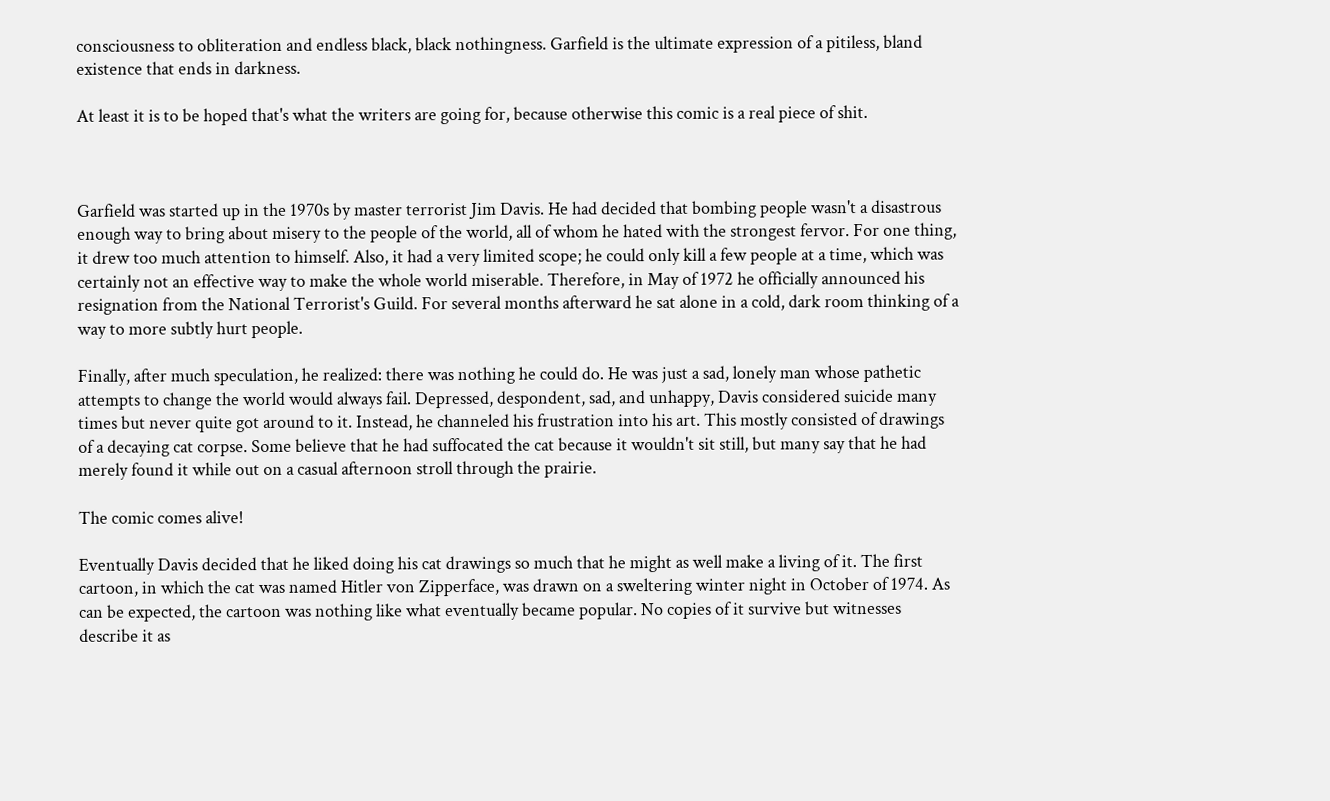consciousness to obliteration and endless black, black nothingness. Garfield is the ultimate expression of a pitiless, bland existence that ends in darkness.

At least it is to be hoped that's what the writers are going for, because otherwise this comic is a real piece of shit.



Garfield was started up in the 1970s by master terrorist Jim Davis. He had decided that bombing people wasn't a disastrous enough way to bring about misery to the people of the world, all of whom he hated with the strongest fervor. For one thing, it drew too much attention to himself. Also, it had a very limited scope; he could only kill a few people at a time, which was certainly not an effective way to make the whole world miserable. Therefore, in May of 1972 he officially announced his resignation from the National Terrorist's Guild. For several months afterward he sat alone in a cold, dark room thinking of a way to more subtly hurt people.

Finally, after much speculation, he realized: there was nothing he could do. He was just a sad, lonely man whose pathetic attempts to change the world would always fail. Depressed, despondent, sad, and unhappy, Davis considered suicide many times but never quite got around to it. Instead, he channeled his frustration into his art. This mostly consisted of drawings of a decaying cat corpse. Some believe that he had suffocated the cat because it wouldn't sit still, but many say that he had merely found it while out on a casual afternoon stroll through the prairie.

The comic comes alive!

Eventually Davis decided that he liked doing his cat drawings so much that he might as well make a living of it. The first cartoon, in which the cat was named Hitler von Zipperface, was drawn on a sweltering winter night in October of 1974. As can be expected, the cartoon was nothing like what eventually became popular. No copies of it survive but witnesses describe it as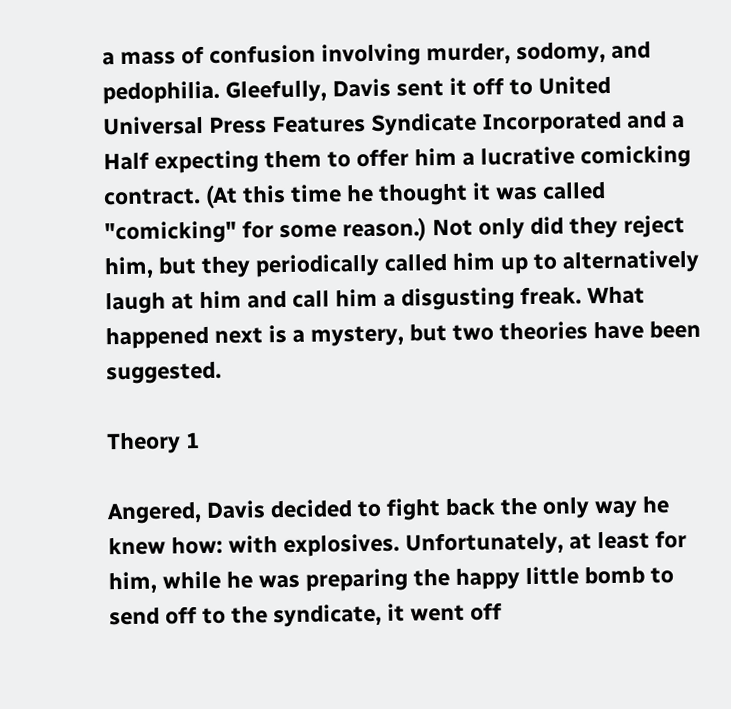a mass of confusion involving murder, sodomy, and pedophilia. Gleefully, Davis sent it off to United Universal Press Features Syndicate Incorporated and a Half expecting them to offer him a lucrative comicking contract. (At this time he thought it was called "comicking" for some reason.) Not only did they reject him, but they periodically called him up to alternatively laugh at him and call him a disgusting freak. What happened next is a mystery, but two theories have been suggested.

Theory 1

Angered, Davis decided to fight back the only way he knew how: with explosives. Unfortunately, at least for him, while he was preparing the happy little bomb to send off to the syndicate, it went off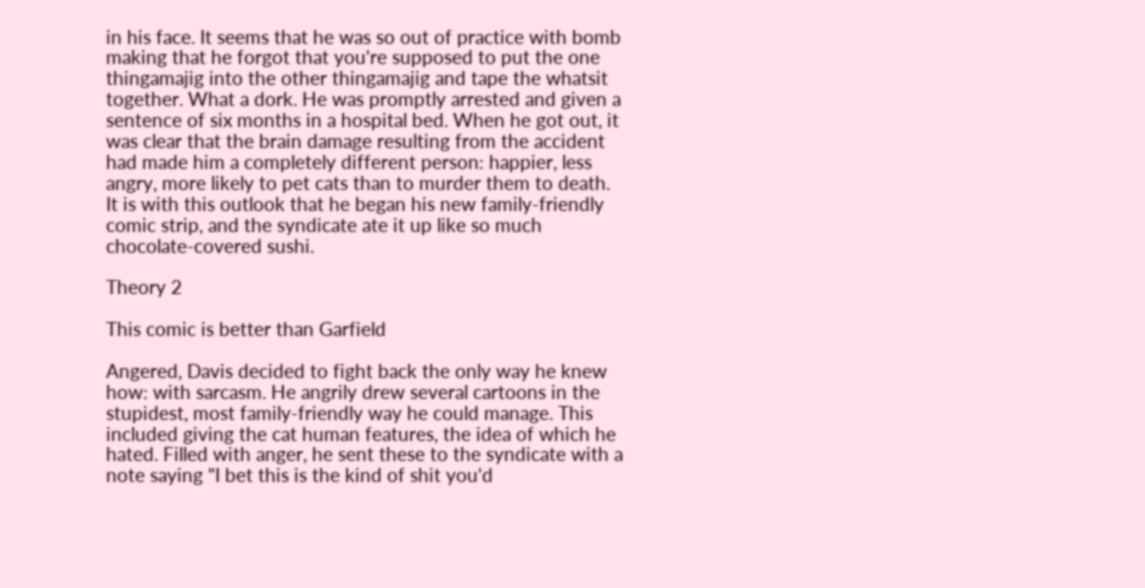in his face. It seems that he was so out of practice with bomb making that he forgot that you're supposed to put the one thingamajig into the other thingamajig and tape the whatsit together. What a dork. He was promptly arrested and given a sentence of six months in a hospital bed. When he got out, it was clear that the brain damage resulting from the accident had made him a completely different person: happier, less angry, more likely to pet cats than to murder them to death. It is with this outlook that he began his new family-friendly comic strip, and the syndicate ate it up like so much chocolate-covered sushi.

Theory 2

This comic is better than Garfield

Angered, Davis decided to fight back the only way he knew how: with sarcasm. He angrily drew several cartoons in the stupidest, most family-friendly way he could manage. This included giving the cat human features, the idea of which he hated. Filled with anger, he sent these to the syndicate with a note saying "I bet this is the kind of shit you'd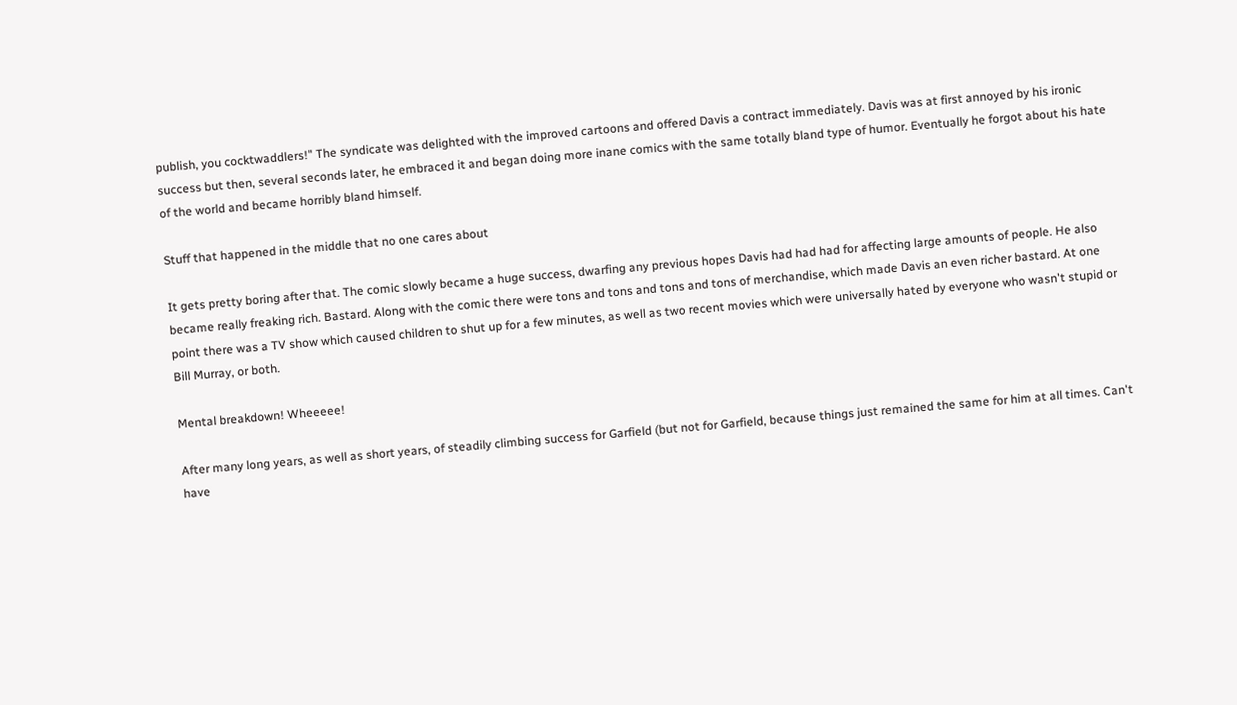publish, you cocktwaddlers!" The syndicate was delighted with the improved cartoons and offered Davis a contract immediately. Davis was at first annoyed by his ironic success but then, several seconds later, he embraced it and began doing more inane comics with the same totally bland type of humor. Eventually he forgot about his hate of the world and became horribly bland himself.

Stuff that happened in the middle that no one cares about

It gets pretty boring after that. The comic slowly became a huge success, dwarfing any previous hopes Davis had had had for affecting large amounts of people. He also became really freaking rich. Bastard. Along with the comic there were tons and tons and tons and tons of merchandise, which made Davis an even richer bastard. At one point there was a TV show which caused children to shut up for a few minutes, as well as two recent movies which were universally hated by everyone who wasn't stupid or Bill Murray, or both.

Mental breakdown! Wheeeee!

After many long years, as well as short years, of steadily climbing success for Garfield (but not for Garfield, because things just remained the same for him at all times. Can't have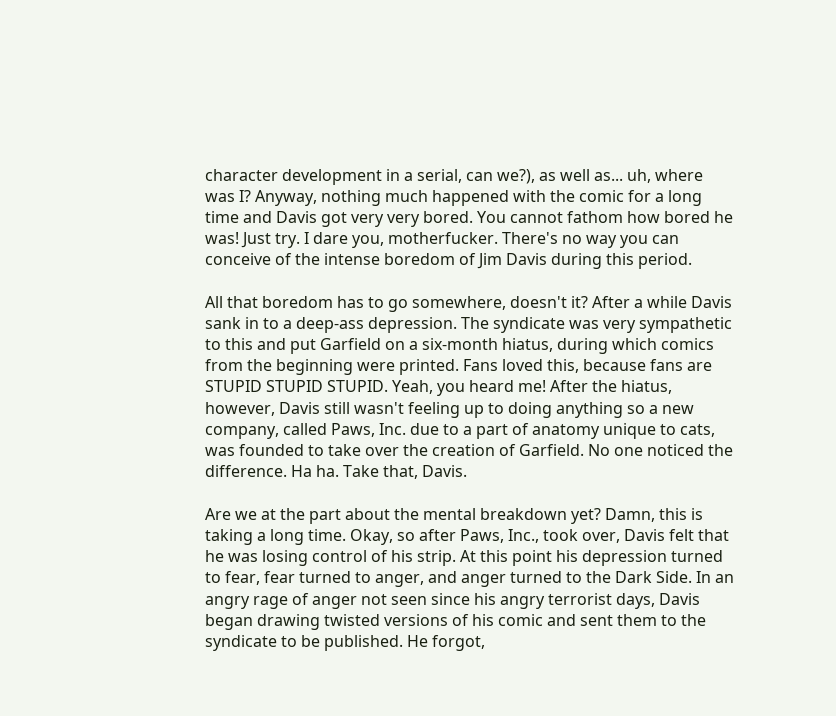character development in a serial, can we?), as well as... uh, where was I? Anyway, nothing much happened with the comic for a long time and Davis got very very bored. You cannot fathom how bored he was! Just try. I dare you, motherfucker. There's no way you can conceive of the intense boredom of Jim Davis during this period.

All that boredom has to go somewhere, doesn't it? After a while Davis sank in to a deep-ass depression. The syndicate was very sympathetic to this and put Garfield on a six-month hiatus, during which comics from the beginning were printed. Fans loved this, because fans are STUPID STUPID STUPID. Yeah, you heard me! After the hiatus, however, Davis still wasn't feeling up to doing anything so a new company, called Paws, Inc. due to a part of anatomy unique to cats, was founded to take over the creation of Garfield. No one noticed the difference. Ha ha. Take that, Davis.

Are we at the part about the mental breakdown yet? Damn, this is taking a long time. Okay, so after Paws, Inc., took over, Davis felt that he was losing control of his strip. At this point his depression turned to fear, fear turned to anger, and anger turned to the Dark Side. In an angry rage of anger not seen since his angry terrorist days, Davis began drawing twisted versions of his comic and sent them to the syndicate to be published. He forgot,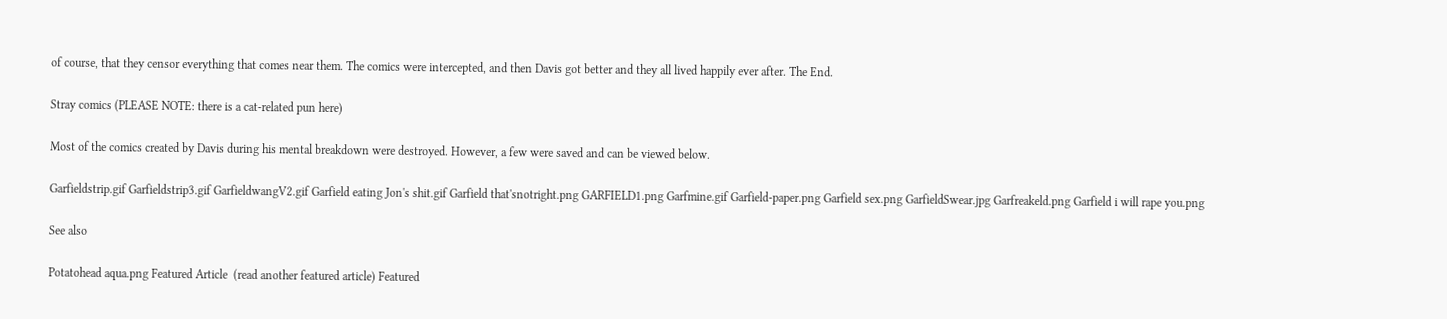of course, that they censor everything that comes near them. The comics were intercepted, and then Davis got better and they all lived happily ever after. The End.

Stray comics (PLEASE NOTE: there is a cat-related pun here)

Most of the comics created by Davis during his mental breakdown were destroyed. However, a few were saved and can be viewed below.

Garfieldstrip.gif Garfieldstrip3.gif GarfieldwangV2.gif Garfield eating Jon's shit.gif Garfield that'snotright.png GARFIELD1.png Garfmine.gif Garfield-paper.png Garfield sex.png GarfieldSwear.jpg Garfreakeld.png Garfield i will rape you.png

See also

Potatohead aqua.png Featured Article  (read another featured article) Featured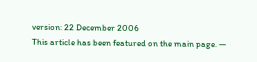version: 22 December 2006
This article has been featured on the main page. —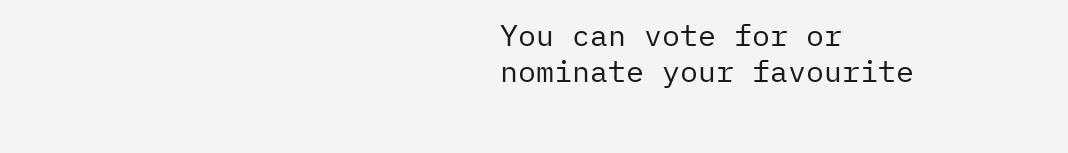You can vote for or nominate your favourite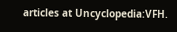articles at Uncyclopedia:VFH.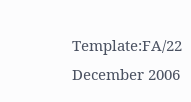Template:FA/22 December 2006